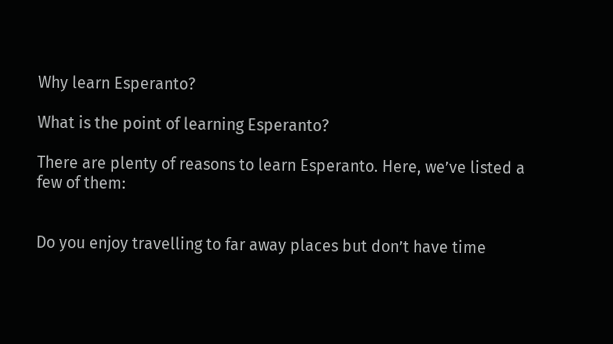Why learn Esperanto?

What is the point of learning Esperanto?

There are plenty of reasons to learn Esperanto. Here, we’ve listed a few of them:


Do you enjoy travelling to far away places but don’t have time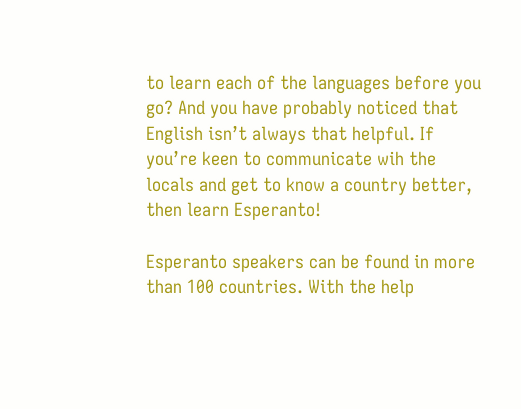to learn each of the languages before you go? And you have probably noticed that English isn’t always that helpful. If you’re keen to communicate wih the locals and get to know a country better, then learn Esperanto!

Esperanto speakers can be found in more than 100 countries. With the help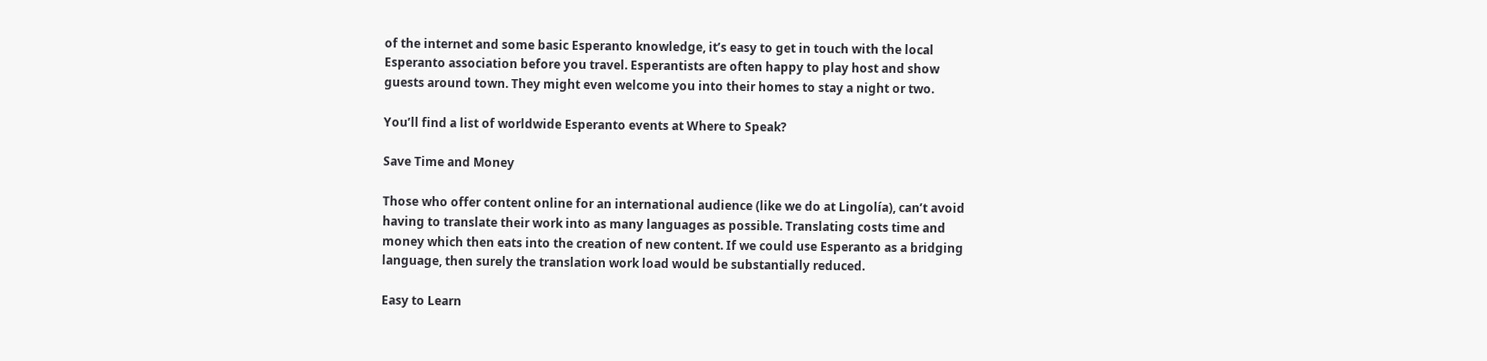of the internet and some basic Esperanto knowledge, it’s easy to get in touch with the local Esperanto association before you travel. Esperantists are often happy to play host and show guests around town. They might even welcome you into their homes to stay a night or two.

You’ll find a list of worldwide Esperanto events at Where to Speak?

Save Time and Money

Those who offer content online for an international audience (like we do at Lingolía), can’t avoid having to translate their work into as many languages as possible. Translating costs time and money which then eats into the creation of new content. If we could use Esperanto as a bridging language, then surely the translation work load would be substantially reduced.

Easy to Learn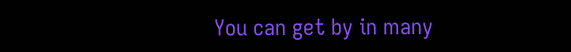You can get by in many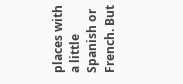places with a little Spanish or French. But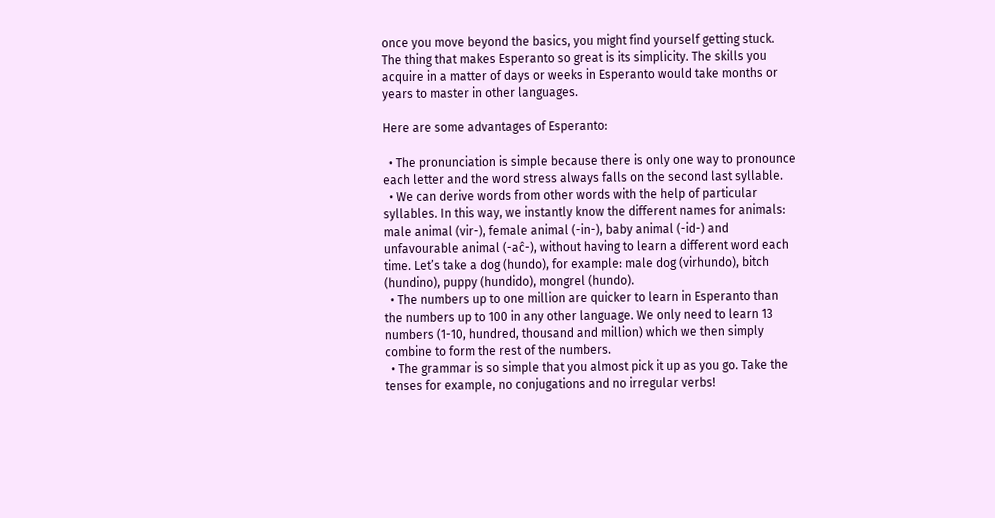once you move beyond the basics, you might find yourself getting stuck. The thing that makes Esperanto so great is its simplicity. The skills you acquire in a matter of days or weeks in Esperanto would take months or years to master in other languages.

Here are some advantages of Esperanto:

  • The pronunciation is simple because there is only one way to pronounce each letter and the word stress always falls on the second last syllable.
  • We can derive words from other words with the help of particular syllables. In this way, we instantly know the different names for animals: male animal (vir-), female animal (-in-), baby animal (-id-) and unfavourable animal (-aĉ-), without having to learn a different word each time. Let’s take a dog (hundo), for example: male dog (virhundo), bitch (hundino), puppy (hundido), mongrel (hundo).
  • The numbers up to one million are quicker to learn in Esperanto than the numbers up to 100 in any other language. We only need to learn 13 numbers (1-10, hundred, thousand and million) which we then simply combine to form the rest of the numbers.
  • The grammar is so simple that you almost pick it up as you go. Take the tenses for example, no conjugations and no irregular verbs!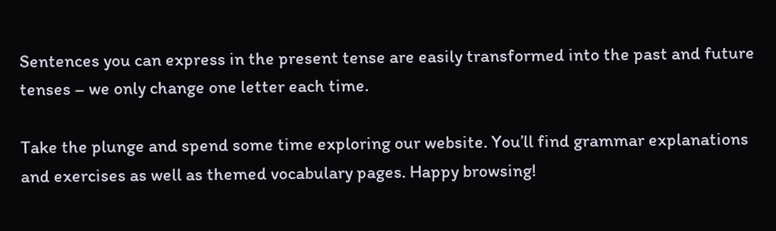Sentences you can express in the present tense are easily transformed into the past and future tenses – we only change one letter each time.

Take the plunge and spend some time exploring our website. You’ll find grammar explanations and exercises as well as themed vocabulary pages. Happy browsing!